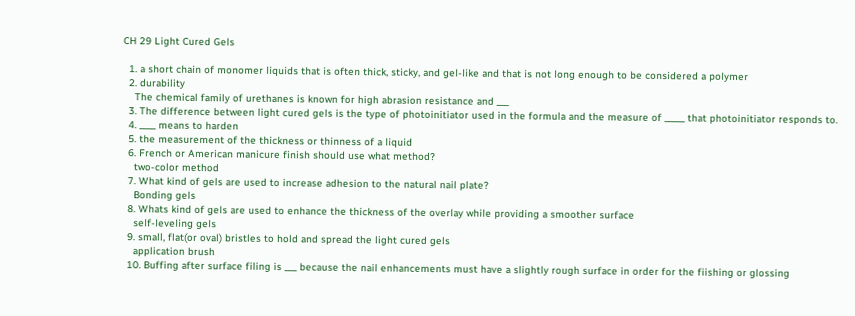CH 29 Light Cured Gels

  1. a short chain of monomer liquids that is often thick, sticky, and gel-like and that is not long enough to be considered a polymer
  2. durability
    The chemical family of urethanes is known for high abrasion resistance and ___
  3. The difference between light cured gels is the type of photoinitiator used in the formula and the measure of _____ that photoinitiator responds to.
  4. ____ means to harden
  5. the measurement of the thickness or thinness of a liquid
  6. French or American manicure finish should use what method?
    two-color method
  7. What kind of gels are used to increase adhesion to the natural nail plate?
    Bonding gels
  8. Whats kind of gels are used to enhance the thickness of the overlay while providing a smoother surface
    self-leveling gels
  9. small, flat(or oval) bristles to hold and spread the light cured gels
    application brush
  10. Buffing after surface filing is ___ because the nail enhancements must have a slightly rough surface in order for the fiishing or glossing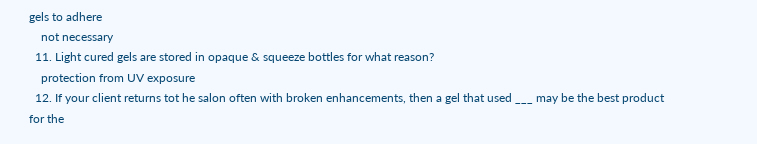gels to adhere
    not necessary
  11. Light cured gels are stored in opaque & squeeze bottles for what reason?
    protection from UV exposure
  12. If your client returns tot he salon often with broken enhancements, then a gel that used ___ may be the best product for the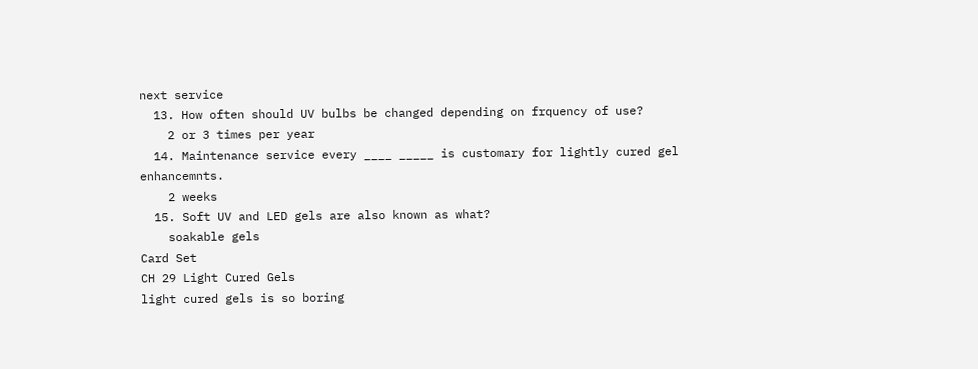next service
  13. How often should UV bulbs be changed depending on frquency of use?
    2 or 3 times per year
  14. Maintenance service every ____ _____ is customary for lightly cured gel enhancemnts.
    2 weeks
  15. Soft UV and LED gels are also known as what?
    soakable gels
Card Set
CH 29 Light Cured Gels
light cured gels is so boring